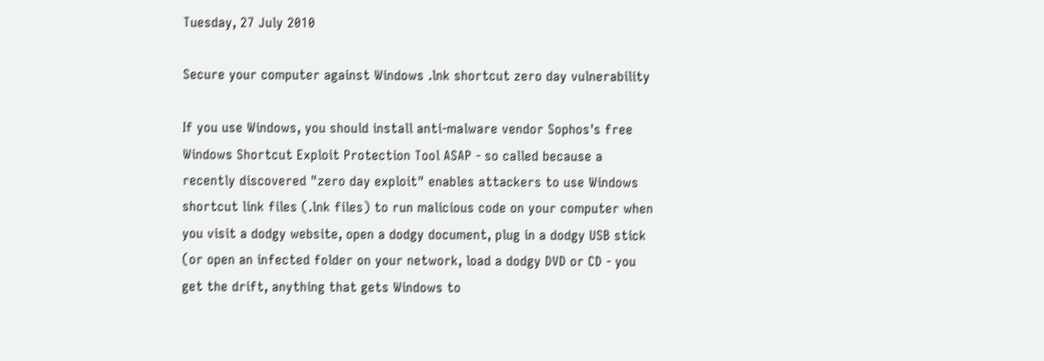Tuesday, 27 July 2010

Secure your computer against Windows .lnk shortcut zero day vulnerability

If you use Windows, you should install anti-malware vendor Sophos's free Windows Shortcut Exploit Protection Tool ASAP - so called because a recently discovered "zero day exploit" enables attackers to use Windows shortcut link files (.lnk files) to run malicious code on your computer when you visit a dodgy website, open a dodgy document, plug in a dodgy USB stick (or open an infected folder on your network, load a dodgy DVD or CD - you get the drift, anything that gets Windows to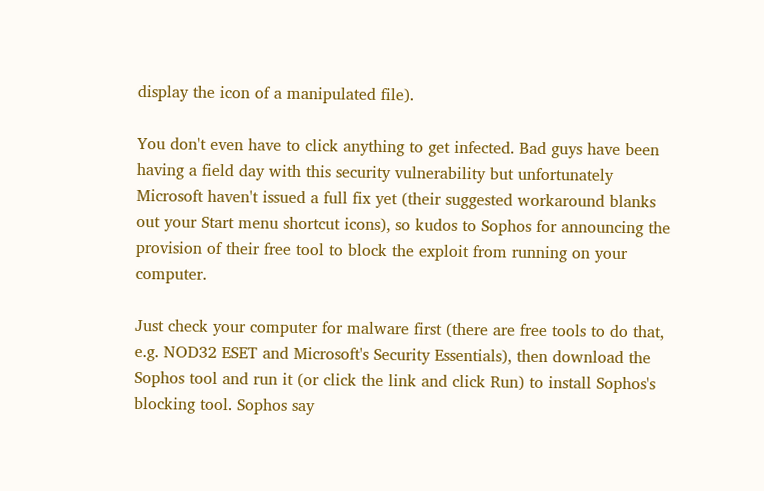display the icon of a manipulated file).

You don't even have to click anything to get infected. Bad guys have been having a field day with this security vulnerability but unfortunately Microsoft haven't issued a full fix yet (their suggested workaround blanks out your Start menu shortcut icons), so kudos to Sophos for announcing the provision of their free tool to block the exploit from running on your computer.

Just check your computer for malware first (there are free tools to do that, e.g. NOD32 ESET and Microsoft's Security Essentials), then download the Sophos tool and run it (or click the link and click Run) to install Sophos's blocking tool. Sophos say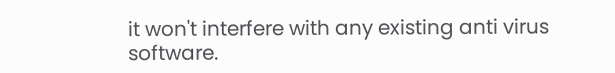it won't interfere with any existing anti virus software.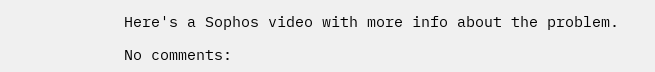Here's a Sophos video with more info about the problem.

No comments: